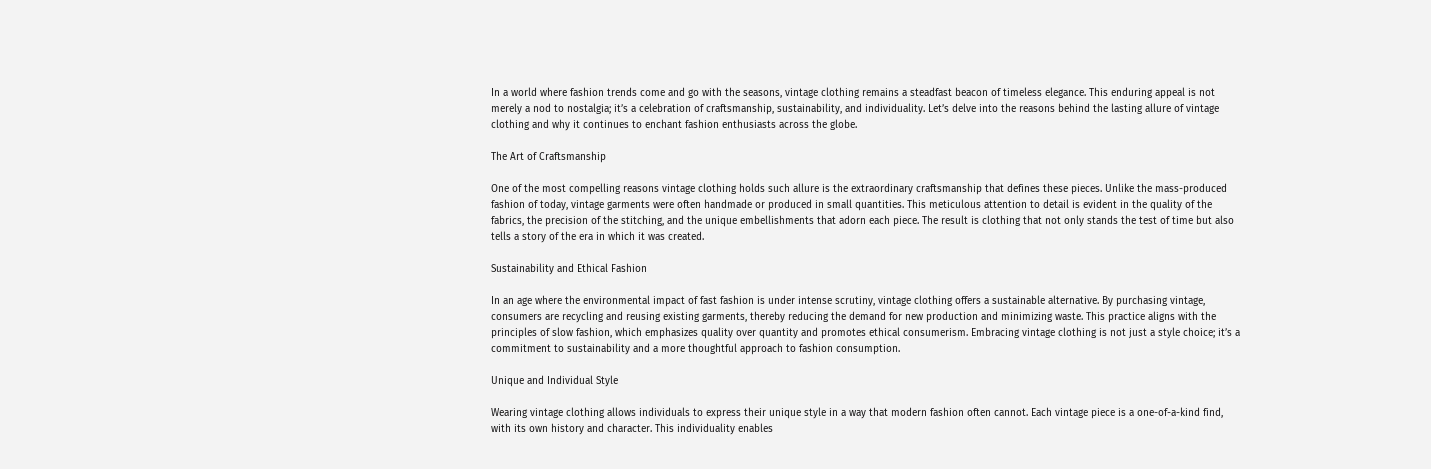In a world where fashion trends come and go with the seasons, vintage clothing remains a steadfast beacon of timeless elegance. This enduring appeal is not merely a nod to nostalgia; it’s a celebration of craftsmanship, sustainability, and individuality. Let’s delve into the reasons behind the lasting allure of vintage clothing and why it continues to enchant fashion enthusiasts across the globe.

The Art of Craftsmanship

One of the most compelling reasons vintage clothing holds such allure is the extraordinary craftsmanship that defines these pieces. Unlike the mass-produced fashion of today, vintage garments were often handmade or produced in small quantities. This meticulous attention to detail is evident in the quality of the fabrics, the precision of the stitching, and the unique embellishments that adorn each piece. The result is clothing that not only stands the test of time but also tells a story of the era in which it was created.

Sustainability and Ethical Fashion

In an age where the environmental impact of fast fashion is under intense scrutiny, vintage clothing offers a sustainable alternative. By purchasing vintage, consumers are recycling and reusing existing garments, thereby reducing the demand for new production and minimizing waste. This practice aligns with the principles of slow fashion, which emphasizes quality over quantity and promotes ethical consumerism. Embracing vintage clothing is not just a style choice; it’s a commitment to sustainability and a more thoughtful approach to fashion consumption.

Unique and Individual Style

Wearing vintage clothing allows individuals to express their unique style in a way that modern fashion often cannot. Each vintage piece is a one-of-a-kind find, with its own history and character. This individuality enables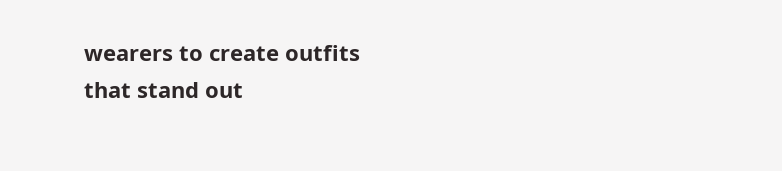wearers to create outfits that stand out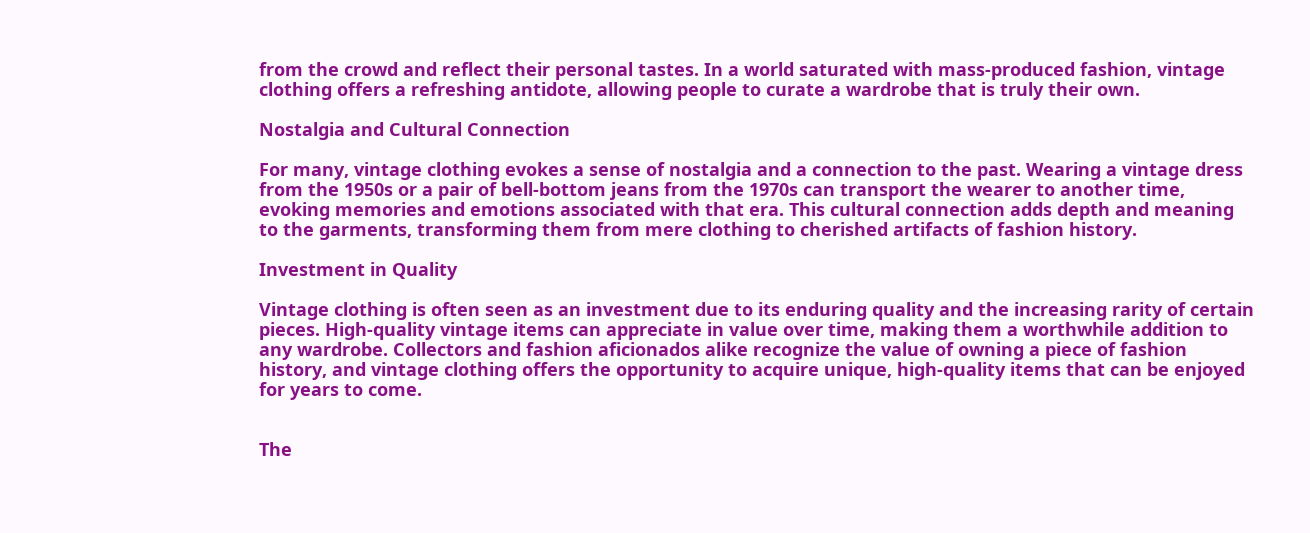from the crowd and reflect their personal tastes. In a world saturated with mass-produced fashion, vintage clothing offers a refreshing antidote, allowing people to curate a wardrobe that is truly their own.

Nostalgia and Cultural Connection

For many, vintage clothing evokes a sense of nostalgia and a connection to the past. Wearing a vintage dress from the 1950s or a pair of bell-bottom jeans from the 1970s can transport the wearer to another time, evoking memories and emotions associated with that era. This cultural connection adds depth and meaning to the garments, transforming them from mere clothing to cherished artifacts of fashion history.

Investment in Quality

Vintage clothing is often seen as an investment due to its enduring quality and the increasing rarity of certain pieces. High-quality vintage items can appreciate in value over time, making them a worthwhile addition to any wardrobe. Collectors and fashion aficionados alike recognize the value of owning a piece of fashion history, and vintage clothing offers the opportunity to acquire unique, high-quality items that can be enjoyed for years to come.


The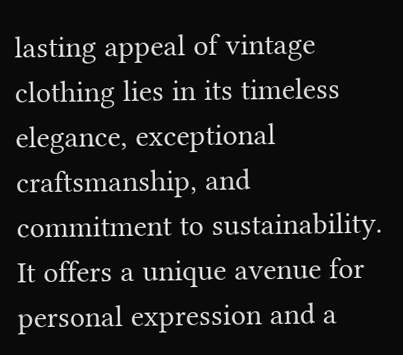lasting appeal of vintage clothing lies in its timeless elegance, exceptional craftsmanship, and commitment to sustainability. It offers a unique avenue for personal expression and a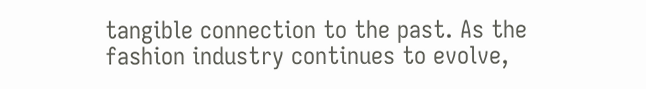tangible connection to the past. As the fashion industry continues to evolve,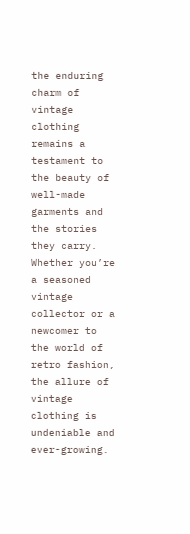the enduring charm of vintage clothing remains a testament to the beauty of well-made garments and the stories they carry. Whether you’re a seasoned vintage collector or a newcomer to the world of retro fashion, the allure of vintage clothing is undeniable and ever-growing.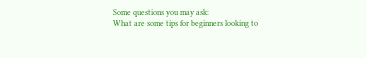Some questions you may ask:
What are some tips for beginners looking to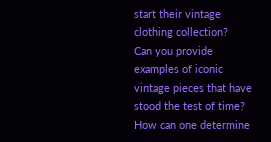start their vintage clothing collection?
Can you provide examples of iconic vintage pieces that have stood the test of time?
How can one determine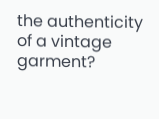the authenticity of a vintage garment?